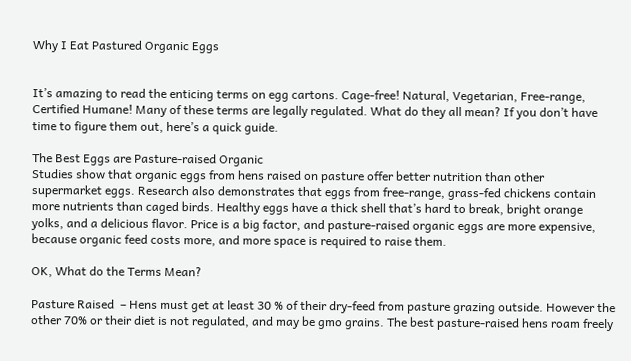Why I Eat Pastured Organic Eggs


It’s amazing to read the enticing terms on egg cartons. Cage-free! Natural, Vegetarian, Free-range, Certified Humane! Many of these terms are legally regulated. What do they all mean? If you don’t have time to figure them out, here’s a quick guide.

The Best Eggs are Pasture-raised Organic
Studies show that organic eggs from hens raised on pasture offer better nutrition than other supermarket eggs. Research also demonstrates that eggs from free-range, grass-fed chickens contain more nutrients than caged birds. Healthy eggs have a thick shell that’s hard to break, bright orange yolks, and a delicious flavor. Price is a big factor, and pasture-raised organic eggs are more expensive, because organic feed costs more, and more space is required to raise them.

OK, What do the Terms Mean?

Pasture Raised  – Hens must get at least 30 % of their dry-feed from pasture grazing outside. However the other 70% or their diet is not regulated, and may be gmo grains. The best pasture-raised hens roam freely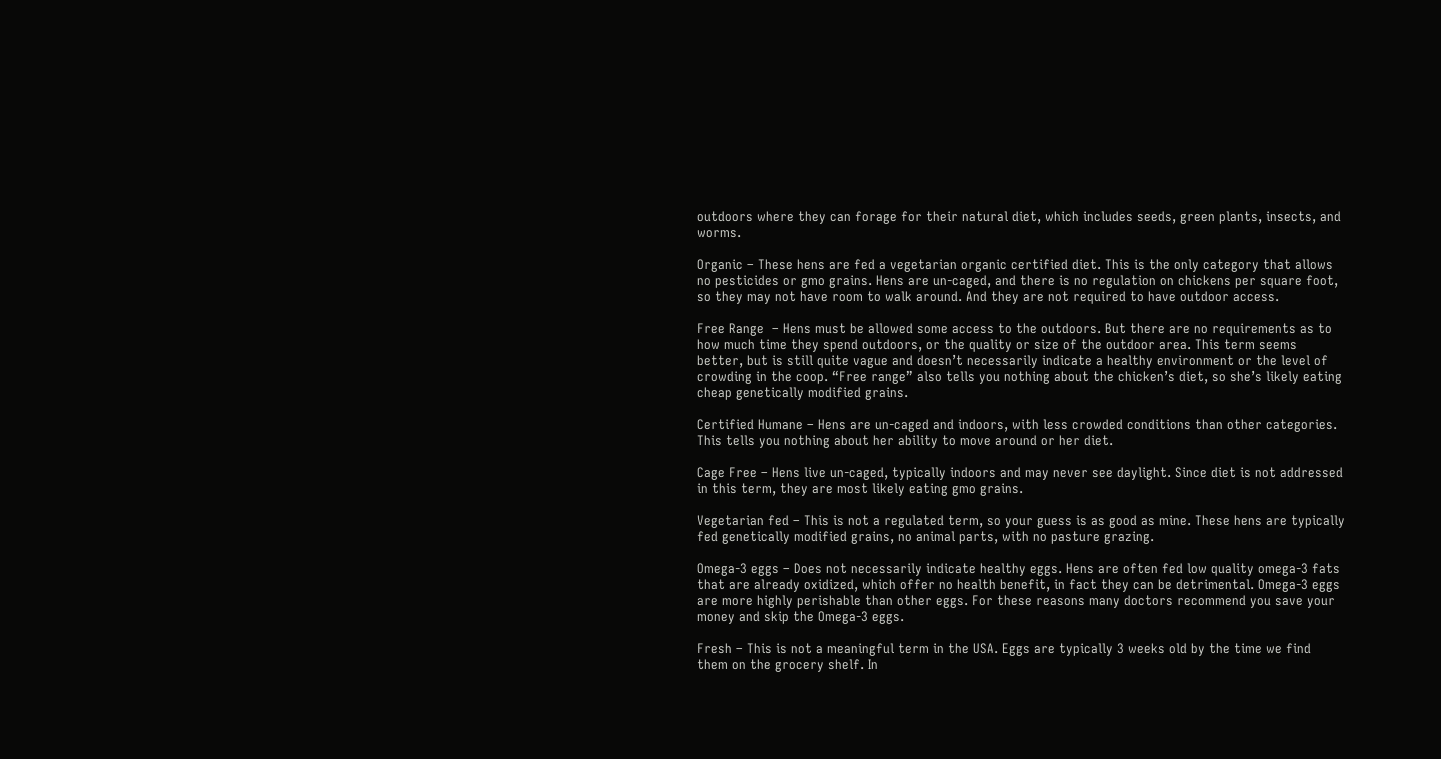outdoors where they can forage for their natural diet, which includes seeds, green plants, insects, and worms.

Organic – These hens are fed a vegetarian organic certified diet. This is the only category that allows no pesticides or gmo grains. Hens are un-caged, and there is no regulation on chickens per square foot, so they may not have room to walk around. And they are not required to have outdoor access.

Free Range  – Hens must be allowed some access to the outdoors. But there are no requirements as to how much time they spend outdoors, or the quality or size of the outdoor area. This term seems better, but is still quite vague and doesn’t necessarily indicate a healthy environment or the level of crowding in the coop. “Free range” also tells you nothing about the chicken’s diet, so she’s likely eating cheap genetically modified grains.

Certified Humane – Hens are un-caged and indoors, with less crowded conditions than other categories. This tells you nothing about her ability to move around or her diet.

Cage Free – Hens live un-caged, typically indoors and may never see daylight. Since diet is not addressed in this term, they are most likely eating gmo grains.

Vegetarian fed – This is not a regulated term, so your guess is as good as mine. These hens are typically fed genetically modified grains, no animal parts, with no pasture grazing.

Omega-3 eggs – Does not necessarily indicate healthy eggs. Hens are often fed low quality omega-3 fats that are already oxidized, which offer no health benefit, in fact they can be detrimental. Omega-3 eggs are more highly perishable than other eggs. For these reasons many doctors recommend you save your money and skip the Omega-3 eggs.

Fresh – This is not a meaningful term in the USA. Eggs are typically 3 weeks old by the time we find them on the grocery shelf. In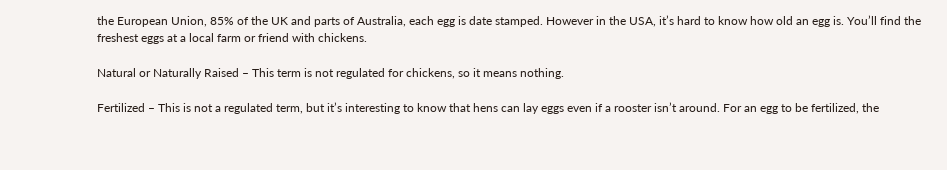the European Union, 85% of the UK and parts of Australia, each egg is date stamped. However in the USA, it’s hard to know how old an egg is. You’ll find the freshest eggs at a local farm or friend with chickens.

Natural or Naturally Raised – This term is not regulated for chickens, so it means nothing.

Fertilized – This is not a regulated term, but it’s interesting to know that hens can lay eggs even if a rooster isn’t around. For an egg to be fertilized, the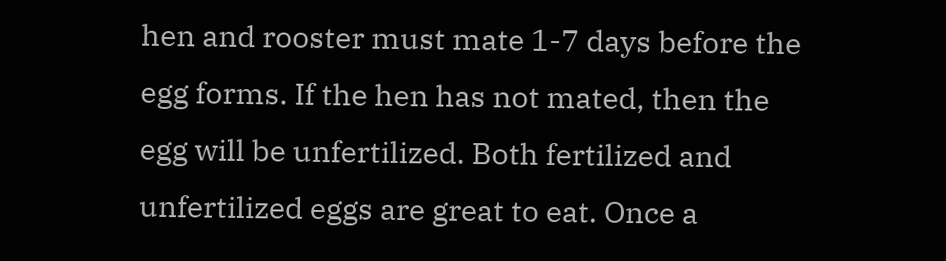hen and rooster must mate 1-7 days before the egg forms. If the hen has not mated, then the egg will be unfertilized. Both fertilized and unfertilized eggs are great to eat. Once a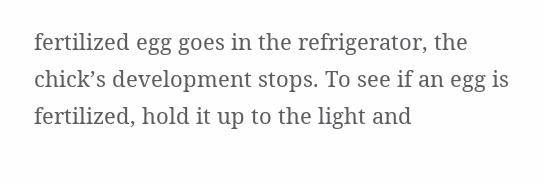fertilized egg goes in the refrigerator, the chick’s development stops. To see if an egg is fertilized, hold it up to the light and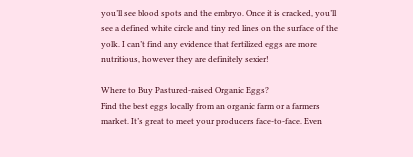you’ll see blood spots and the embryo. Once it is cracked, you’ll see a defined white circle and tiny red lines on the surface of the yolk. I can’t find any evidence that fertilized eggs are more nutritious, however they are definitely sexier!

Where to Buy Pastured-raised Organic Eggs?
Find the best eggs locally from an organic farm or a farmers market. It’s great to meet your producers face-to-face. Even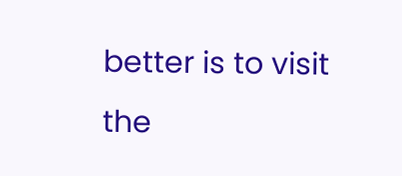better is to visit the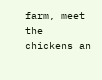farm, meet the chickens an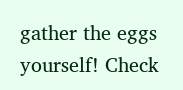gather the eggs yourself! Check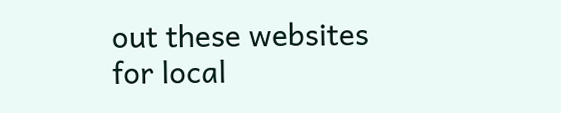out these websites for local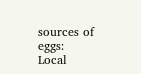sources of eggs:  Local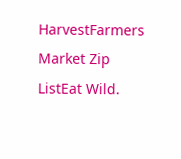HarvestFarmers Market Zip ListEat Wild.